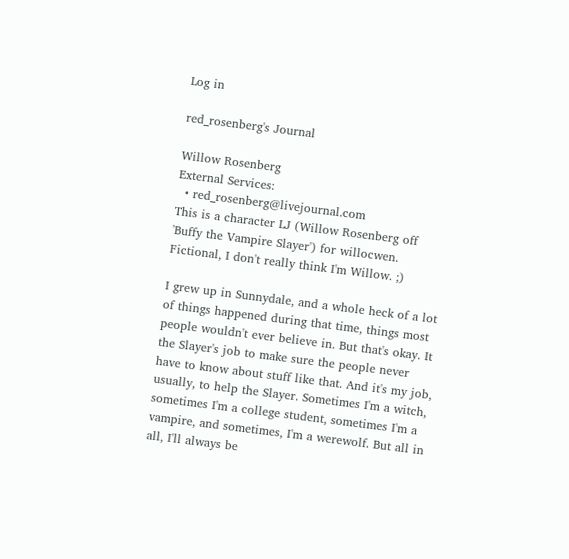Log in

red_rosenberg's Journal

Willow Rosenberg
External Services:
  • red_rosenberg@livejournal.com
This is a character LJ (Willow Rosenberg off 'Buffy the Vampire Slayer') for willocwen. Fictional, I don't really think I'm Willow. ;)

I grew up in Sunnydale, and a whole heck of a lot of things happened during that time, things most people wouldn't ever believe in. But that's okay. It the Slayer's job to make sure the people never have to know about stuff like that. And it's my job, usually, to help the Slayer. Sometimes I'm a witch, sometimes I'm a college student, sometimes I'm a vampire, and sometimes, I'm a werewolf. But all in all, I'll always be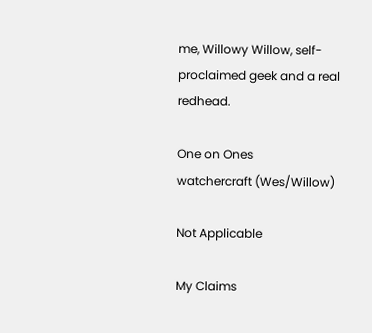me, Willowy Willow, self-proclaimed geek and a real redhead.

One on Ones
watchercraft (Wes/Willow)

Not Applicable

My Claims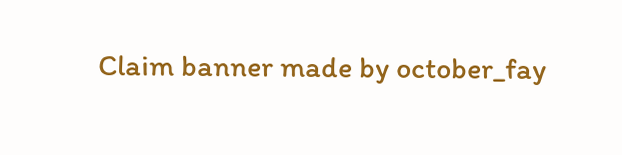Claim banner made by october_fay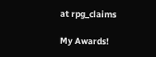at rpg_claims

My Awards!